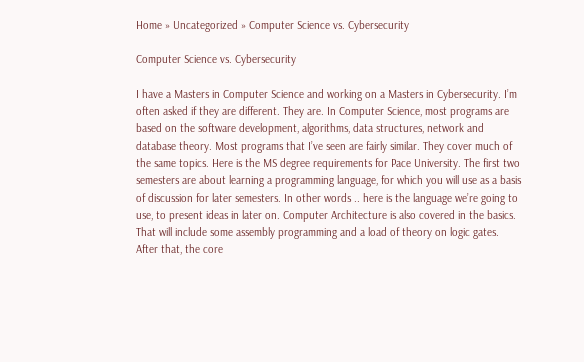Home » Uncategorized » Computer Science vs. Cybersecurity

Computer Science vs. Cybersecurity

I have a Masters in Computer Science and working on a Masters in Cybersecurity. I’m often asked if they are different. They are. In Computer Science, most programs are based on the software development, algorithms, data structures, network and database theory. Most programs that I’ve seen are fairly similar. They cover much of the same topics. Here is the MS degree requirements for Pace University. The first two semesters are about learning a programming language, for which you will use as a basis of discussion for later semesters. In other words .. here is the language we’re going to use, to present ideas in later on. Computer Architecture is also covered in the basics. That will include some assembly programming and a load of theory on logic gates. After that, the core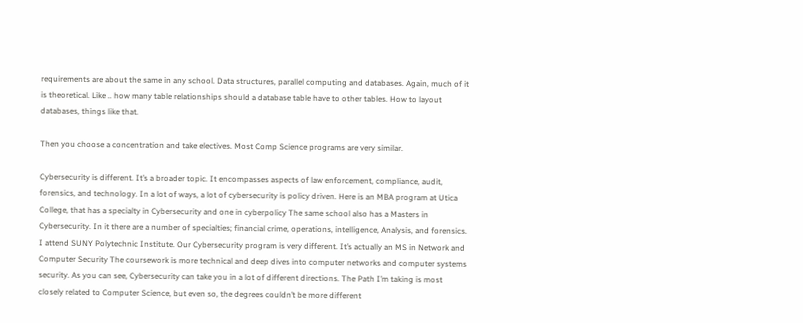requirements are about the same in any school. Data structures, parallel computing and databases. Again, much of it is theoretical. Like .. how many table relationships should a database table have to other tables. How to layout databases, things like that.

Then you choose a concentration and take electives. Most Comp Science programs are very similar.

Cybersecurity is different. It’s a broader topic. It encompasses aspects of law enforcement, compliance, audit, forensics, and technology. In a lot of ways, a lot of cybersecurity is policy driven. Here is an MBA program at Utica College, that has a specialty in Cybersecurity and one in cyberpolicy The same school also has a Masters in Cybersecurity. In it there are a number of specialties; financial crime, operations, intelligence, Analysis, and forensics. I attend SUNY Polytechnic Institute. Our Cybersecurity program is very different. It’s actually an MS in Network and Computer Security The coursework is more technical and deep dives into computer networks and computer systems security. As you can see, Cybersecurity can take you in a lot of different directions. The Path I’m taking is most closely related to Computer Science, but even so, the degrees couldn’t be more different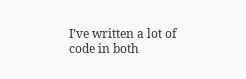I’ve written a lot of code in both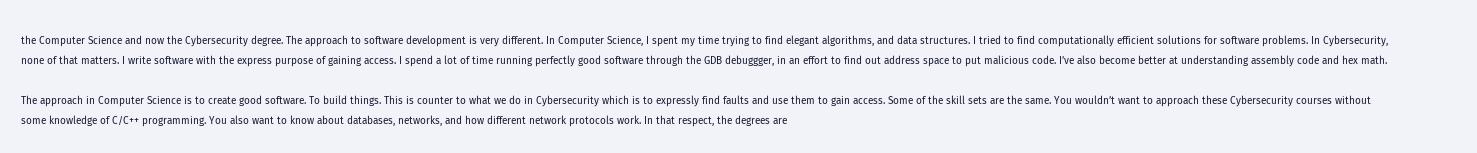the Computer Science and now the Cybersecurity degree. The approach to software development is very different. In Computer Science, I spent my time trying to find elegant algorithms, and data structures. I tried to find computationally efficient solutions for software problems. In Cybersecurity, none of that matters. I write software with the express purpose of gaining access. I spend a lot of time running perfectly good software through the GDB debuggger, in an effort to find out address space to put malicious code. I’ve also become better at understanding assembly code and hex math.

The approach in Computer Science is to create good software. To build things. This is counter to what we do in Cybersecurity which is to expressly find faults and use them to gain access. Some of the skill sets are the same. You wouldn’t want to approach these Cybersecurity courses without some knowledge of C/C++ programming. You also want to know about databases, networks, and how different network protocols work. In that respect, the degrees are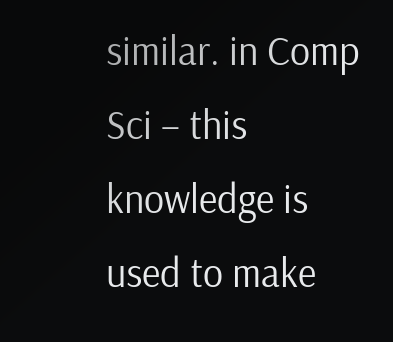similar. in Comp Sci – this knowledge is used to make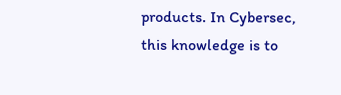products. In Cybersec, this knowledge is to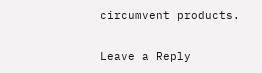circumvent products.

Leave a Reply